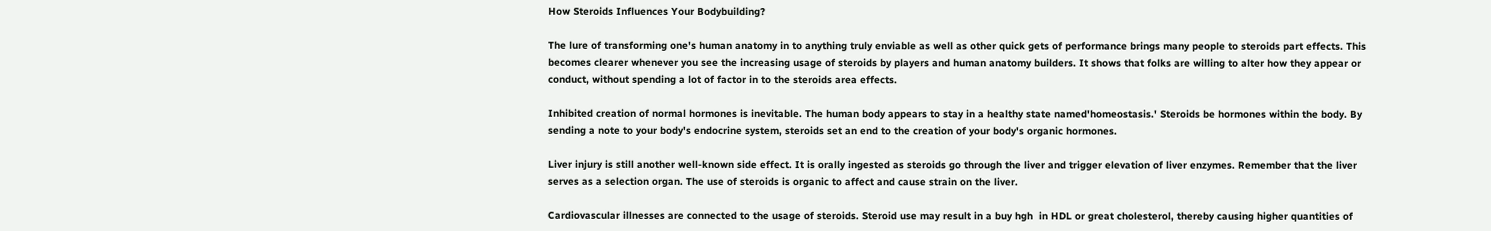How Steroids Influences Your Bodybuilding?

The lure of transforming one's human anatomy in to anything truly enviable as well as other quick gets of performance brings many people to steroids part effects. This becomes clearer whenever you see the increasing usage of steroids by players and human anatomy builders. It shows that folks are willing to alter how they appear or conduct, without spending a lot of factor in to the steroids area effects.

Inhibited creation of normal hormones is inevitable. The human body appears to stay in a healthy state named'homeostasis.' Steroids be hormones within the body. By sending a note to your body's endocrine system, steroids set an end to the creation of your body's organic hormones.

Liver injury is still another well-known side effect. It is orally ingested as steroids go through the liver and trigger elevation of liver enzymes. Remember that the liver serves as a selection organ. The use of steroids is organic to affect and cause strain on the liver.

Cardiovascular illnesses are connected to the usage of steroids. Steroid use may result in a buy hgh  in HDL or great cholesterol, thereby causing higher quantities of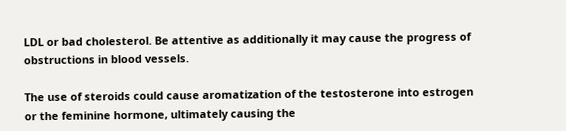LDL or bad cholesterol. Be attentive as additionally it may cause the progress of obstructions in blood vessels.

The use of steroids could cause aromatization of the testosterone into estrogen or the feminine hormone, ultimately causing the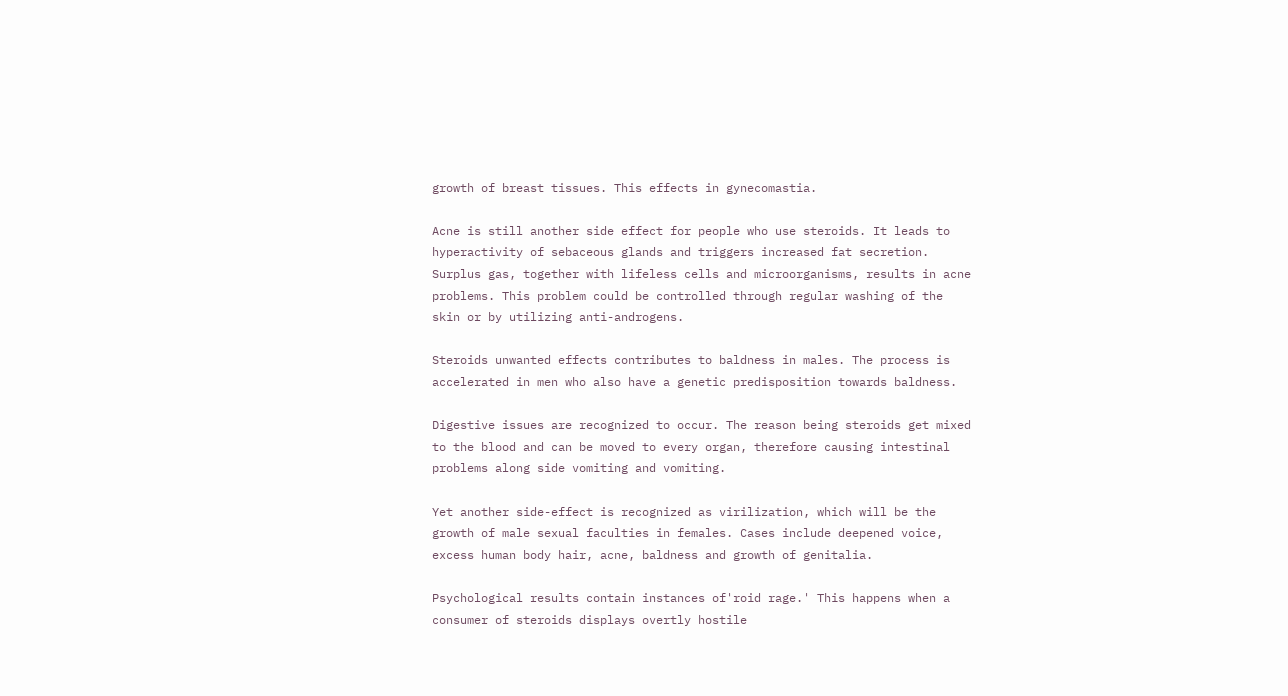growth of breast tissues. This effects in gynecomastia.

Acne is still another side effect for people who use steroids. It leads to hyperactivity of sebaceous glands and triggers increased fat secretion. Surplus gas, together with lifeless cells and microorganisms, results in acne problems. This problem could be controlled through regular washing of the skin or by utilizing anti-androgens.

Steroids unwanted effects contributes to baldness in males. The process is accelerated in men who also have a genetic predisposition towards baldness.

Digestive issues are recognized to occur. The reason being steroids get mixed to the blood and can be moved to every organ, therefore causing intestinal problems along side vomiting and vomiting.

Yet another side-effect is recognized as virilization, which will be the growth of male sexual faculties in females. Cases include deepened voice, excess human body hair, acne, baldness and growth of genitalia.

Psychological results contain instances of'roid rage.' This happens when a consumer of steroids displays overtly hostile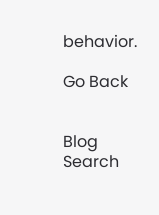behavior.

Go Back


Blog Search